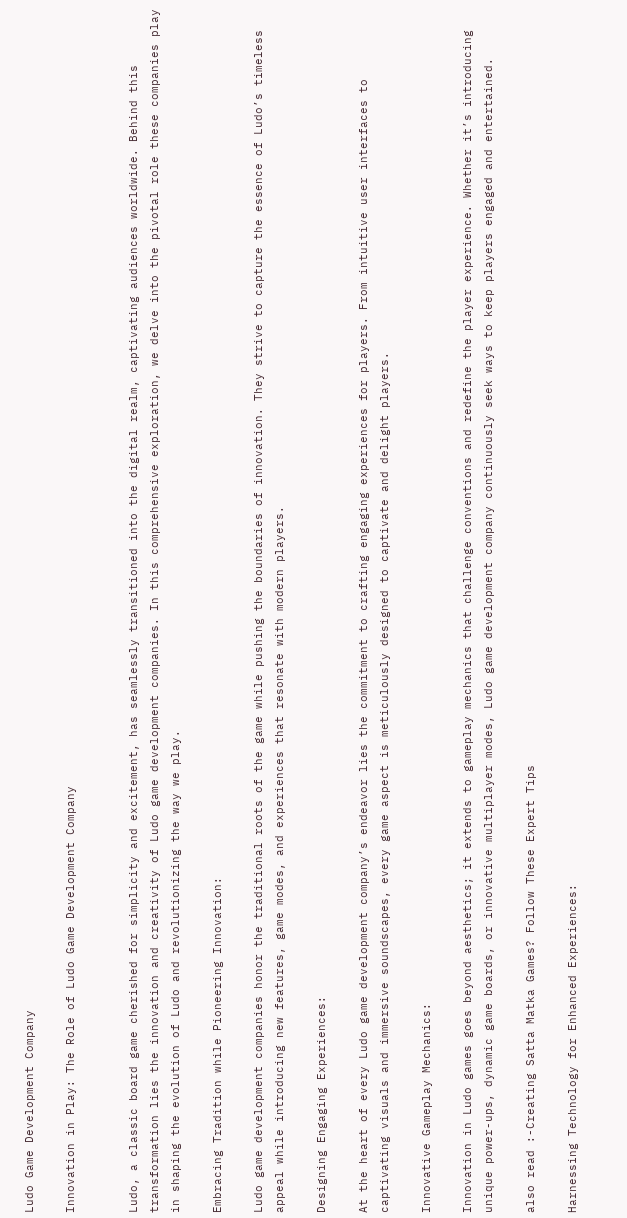Ludo Game Development Company

Innovation in Play: The Role of Ludo Game Development Company


Ludo, a classic board game cherished for simplicity and excitement, has seamlessly transitioned into the digital realm, captivating audiences worldwide. Behind this transformation lies the innovation and creativity of Ludo game development companies. In this comprehensive exploration, we delve into the pivotal role these companies play in shaping the evolution of Ludo and revolutionizing the way we play.

Embracing Tradition while Pioneering Innovation:

Ludo game development companies honor the traditional roots of the game while pushing the boundaries of innovation. They strive to capture the essence of Ludo’s timeless appeal while introducing new features, game modes, and experiences that resonate with modern players.

Designing Engaging Experiences:

At the heart of every Ludo game development company’s endeavor lies the commitment to crafting engaging experiences for players. From intuitive user interfaces to captivating visuals and immersive soundscapes, every game aspect is meticulously designed to captivate and delight players.

Innovative Gameplay Mechanics:

Innovation in Ludo games goes beyond aesthetics; it extends to gameplay mechanics that challenge conventions and redefine the player experience. Whether it’s introducing unique power-ups, dynamic game boards, or innovative multiplayer modes, Ludo game development company continuously seek ways to keep players engaged and entertained.

also read :-Creating Satta Matka Games? Follow These Expert Tips

Harnessing Technology for Enhanced Experiences: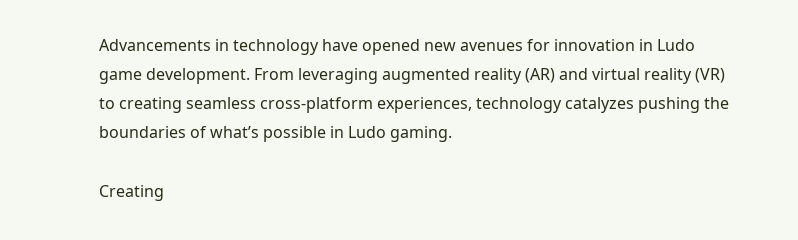Advancements in technology have opened new avenues for innovation in Ludo game development. From leveraging augmented reality (AR) and virtual reality (VR) to creating seamless cross-platform experiences, technology catalyzes pushing the boundaries of what’s possible in Ludo gaming.

Creating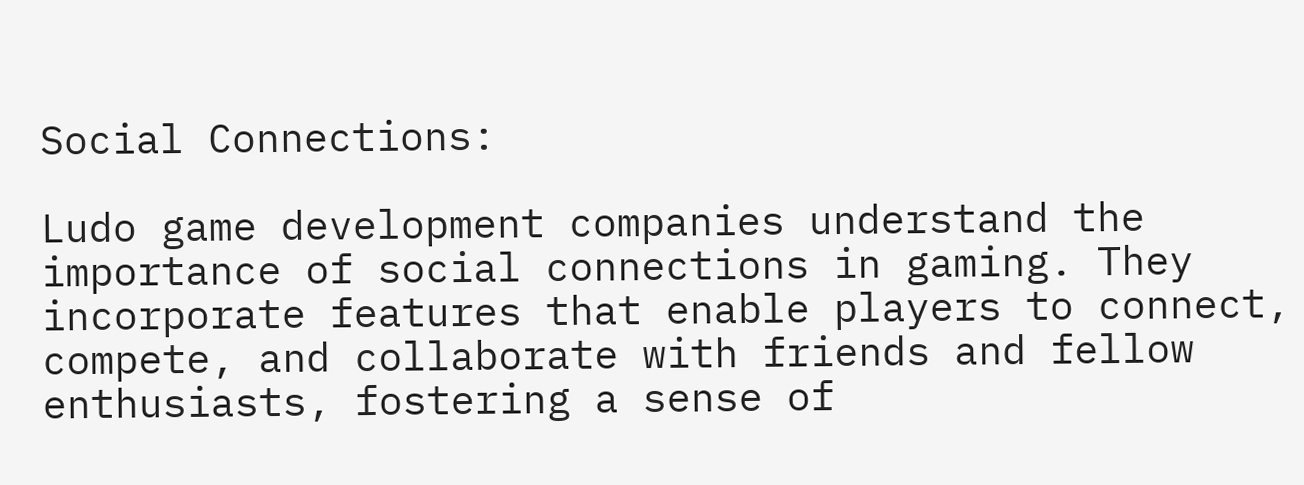Social Connections:

Ludo game development companies understand the importance of social connections in gaming. They incorporate features that enable players to connect, compete, and collaborate with friends and fellow enthusiasts, fostering a sense of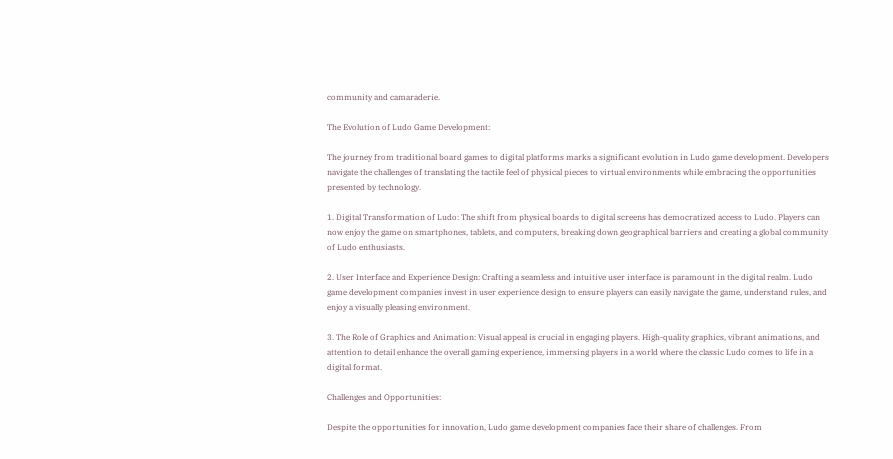community and camaraderie.

The Evolution of Ludo Game Development:

The journey from traditional board games to digital platforms marks a significant evolution in Ludo game development. Developers navigate the challenges of translating the tactile feel of physical pieces to virtual environments while embracing the opportunities presented by technology.

1. Digital Transformation of Ludo: The shift from physical boards to digital screens has democratized access to Ludo. Players can now enjoy the game on smartphones, tablets, and computers, breaking down geographical barriers and creating a global community of Ludo enthusiasts.

2. User Interface and Experience Design: Crafting a seamless and intuitive user interface is paramount in the digital realm. Ludo game development companies invest in user experience design to ensure players can easily navigate the game, understand rules, and enjoy a visually pleasing environment.

3. The Role of Graphics and Animation: Visual appeal is crucial in engaging players. High-quality graphics, vibrant animations, and attention to detail enhance the overall gaming experience, immersing players in a world where the classic Ludo comes to life in a digital format.

Challenges and Opportunities:

Despite the opportunities for innovation, Ludo game development companies face their share of challenges. From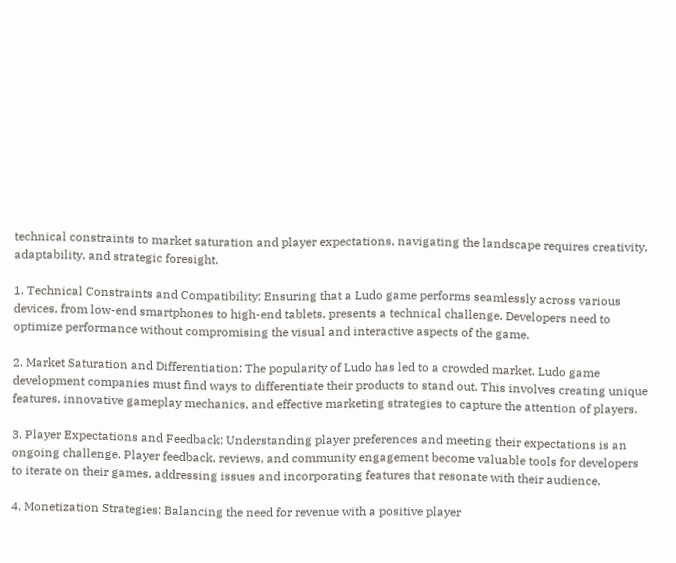technical constraints to market saturation and player expectations, navigating the landscape requires creativity, adaptability, and strategic foresight.

1. Technical Constraints and Compatibility: Ensuring that a Ludo game performs seamlessly across various devices, from low-end smartphones to high-end tablets, presents a technical challenge. Developers need to optimize performance without compromising the visual and interactive aspects of the game.

2. Market Saturation and Differentiation: The popularity of Ludo has led to a crowded market. Ludo game development companies must find ways to differentiate their products to stand out. This involves creating unique features, innovative gameplay mechanics, and effective marketing strategies to capture the attention of players.

3. Player Expectations and Feedback: Understanding player preferences and meeting their expectations is an ongoing challenge. Player feedback, reviews, and community engagement become valuable tools for developers to iterate on their games, addressing issues and incorporating features that resonate with their audience.

4. Monetization Strategies: Balancing the need for revenue with a positive player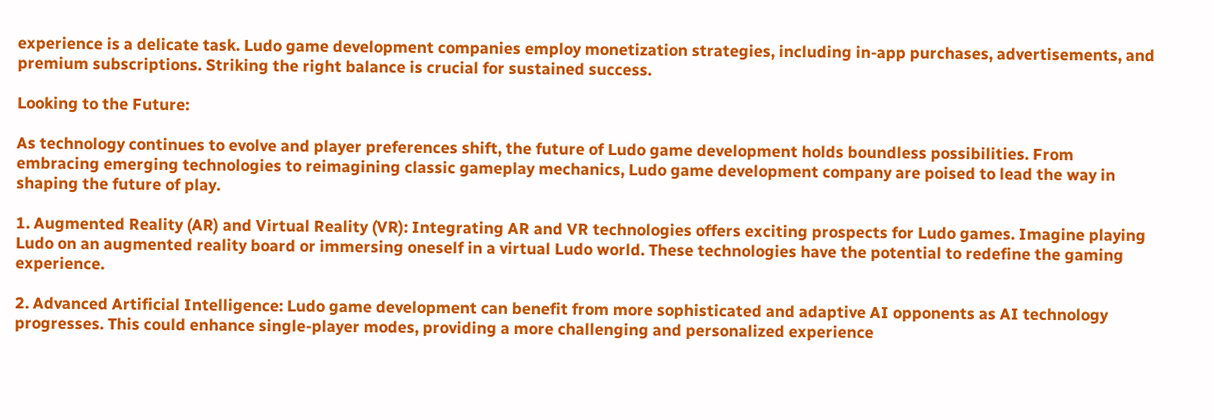experience is a delicate task. Ludo game development companies employ monetization strategies, including in-app purchases, advertisements, and premium subscriptions. Striking the right balance is crucial for sustained success.

Looking to the Future:

As technology continues to evolve and player preferences shift, the future of Ludo game development holds boundless possibilities. From embracing emerging technologies to reimagining classic gameplay mechanics, Ludo game development company are poised to lead the way in shaping the future of play.

1. Augmented Reality (AR) and Virtual Reality (VR): Integrating AR and VR technologies offers exciting prospects for Ludo games. Imagine playing Ludo on an augmented reality board or immersing oneself in a virtual Ludo world. These technologies have the potential to redefine the gaming experience.

2. Advanced Artificial Intelligence: Ludo game development can benefit from more sophisticated and adaptive AI opponents as AI technology progresses. This could enhance single-player modes, providing a more challenging and personalized experience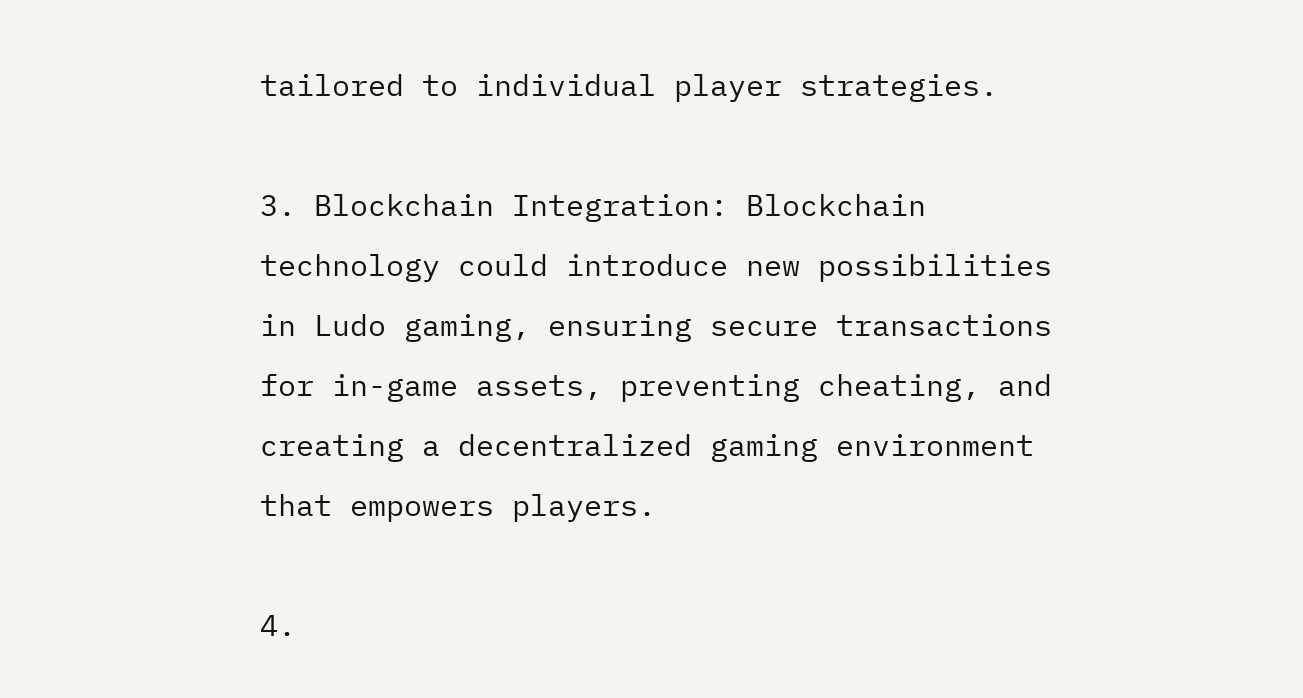tailored to individual player strategies.

3. Blockchain Integration: Blockchain technology could introduce new possibilities in Ludo gaming, ensuring secure transactions for in-game assets, preventing cheating, and creating a decentralized gaming environment that empowers players.

4.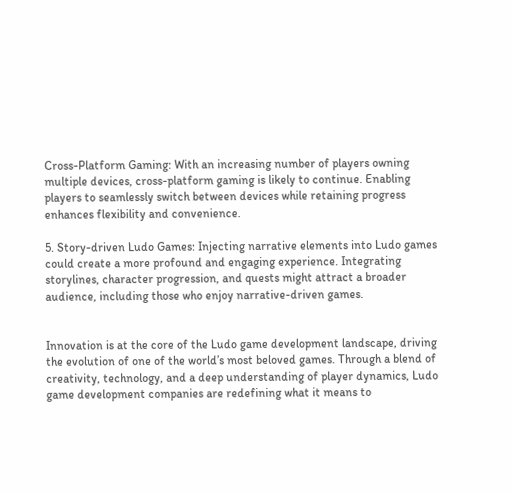Cross-Platform Gaming: With an increasing number of players owning multiple devices, cross-platform gaming is likely to continue. Enabling players to seamlessly switch between devices while retaining progress enhances flexibility and convenience.

5. Story-driven Ludo Games: Injecting narrative elements into Ludo games could create a more profound and engaging experience. Integrating storylines, character progression, and quests might attract a broader audience, including those who enjoy narrative-driven games.


Innovation is at the core of the Ludo game development landscape, driving the evolution of one of the world’s most beloved games. Through a blend of creativity, technology, and a deep understanding of player dynamics, Ludo game development companies are redefining what it means to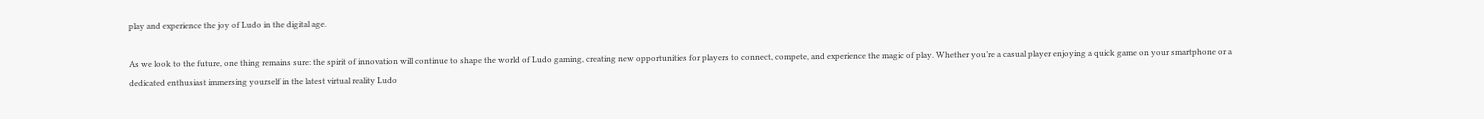play and experience the joy of Ludo in the digital age.

As we look to the future, one thing remains sure: the spirit of innovation will continue to shape the world of Ludo gaming, creating new opportunities for players to connect, compete, and experience the magic of play. Whether you’re a casual player enjoying a quick game on your smartphone or a dedicated enthusiast immersing yourself in the latest virtual reality Ludo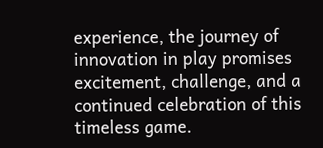experience, the journey of innovation in play promises excitement, challenge, and a continued celebration of this timeless game.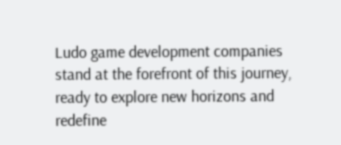Ludo game development companies stand at the forefront of this journey, ready to explore new horizons and redefine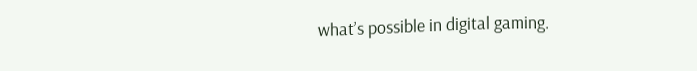what’s possible in digital gaming.